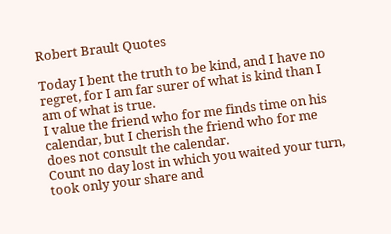Robert Brault Quotes

Today I bent the truth to be kind, and I have no regret, for I am far surer of what is kind than I am of what is true.
I value the friend who for me finds time on his calendar, but I cherish the friend who for me does not consult the calendar.
Count no day lost in which you waited your turn, took only your share and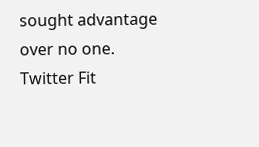sought advantage over no one.
Twitter Fit